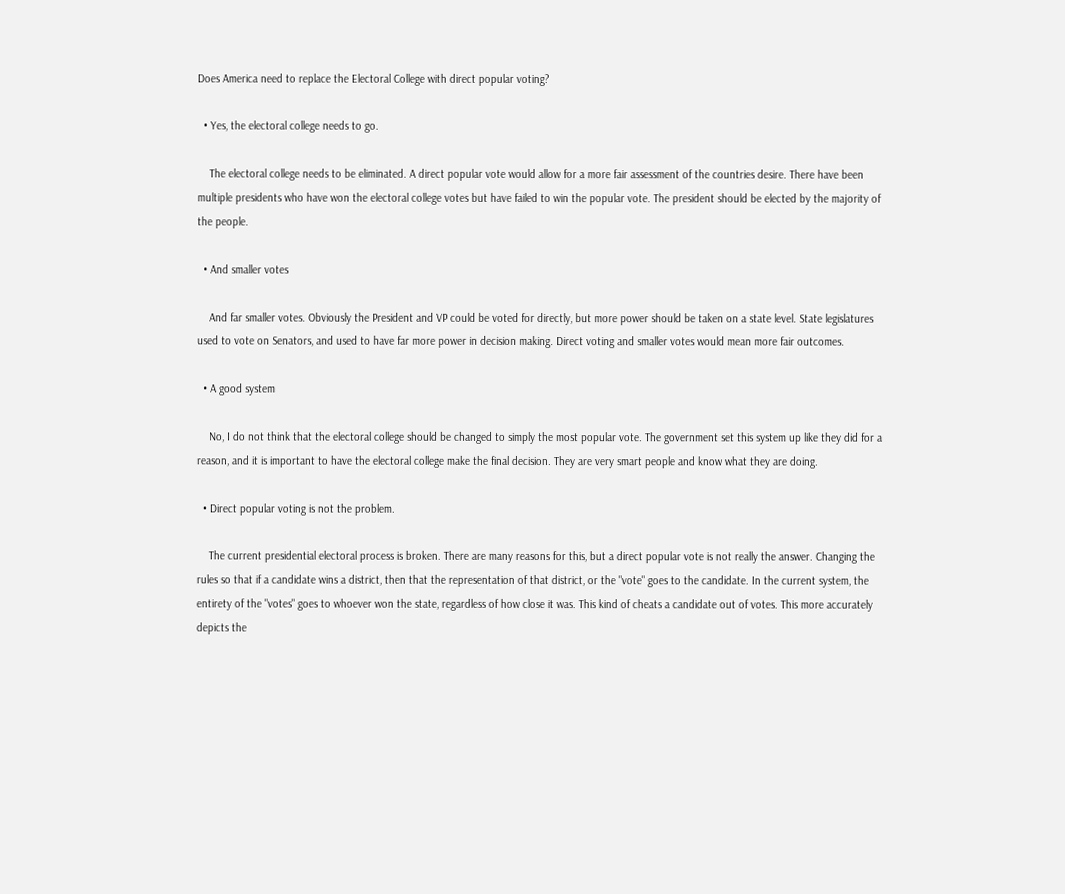Does America need to replace the Electoral College with direct popular voting?

  • Yes, the electoral college needs to go.

    The electoral college needs to be eliminated. A direct popular vote would allow for a more fair assessment of the countries desire. There have been multiple presidents who have won the electoral college votes but have failed to win the popular vote. The president should be elected by the majority of the people.

  • And smaller votes

    And far smaller votes. Obviously the President and VP could be voted for directly, but more power should be taken on a state level. State legislatures used to vote on Senators, and used to have far more power in decision making. Direct voting and smaller votes would mean more fair outcomes.

  • A good system

    No, I do not think that the electoral college should be changed to simply the most popular vote. The government set this system up like they did for a reason, and it is important to have the electoral college make the final decision. They are very smart people and know what they are doing.

  • Direct popular voting is not the problem.

    The current presidential electoral process is broken. There are many reasons for this, but a direct popular vote is not really the answer. Changing the rules so that if a candidate wins a district, then that the representation of that district, or the "vote" goes to the candidate. In the current system, the entirety of the "votes" goes to whoever won the state, regardless of how close it was. This kind of cheats a candidate out of votes. This more accurately depicts the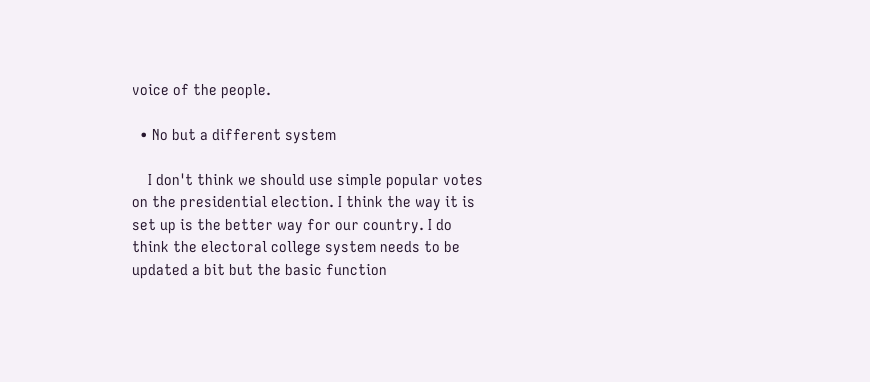voice of the people.

  • No but a different system

    I don't think we should use simple popular votes on the presidential election. I think the way it is set up is the better way for our country. I do think the electoral college system needs to be updated a bit but the basic function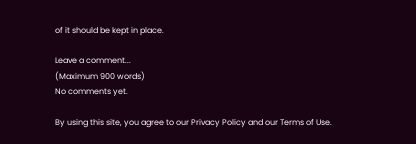of it should be kept in place.

Leave a comment...
(Maximum 900 words)
No comments yet.

By using this site, you agree to our Privacy Policy and our Terms of Use.